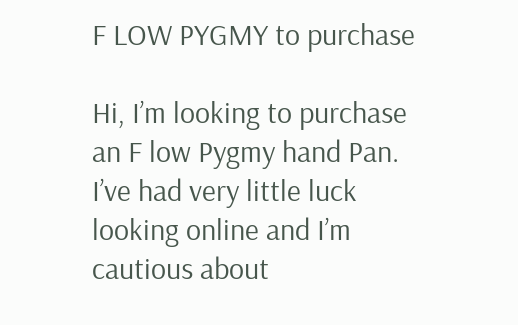F LOW PYGMY to purchase

Hi, I’m looking to purchase an F low Pygmy hand Pan. I’ve had very little luck looking online and I’m cautious about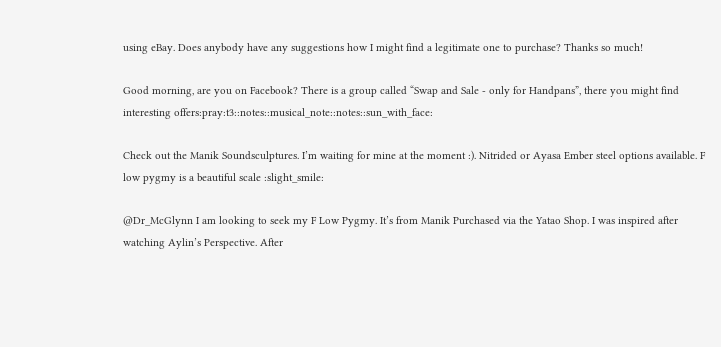using eBay. Does anybody have any suggestions how I might find a legitimate one to purchase? Thanks so much!

Good morning, are you on Facebook? There is a group called “Swap and Sale - only for Handpans”, there you might find interesting offers:pray:t3::notes::musical_note::notes::sun_with_face:

Check out the Manik Soundsculptures. I’m waiting for mine at the moment :). Nitrided or Ayasa Ember steel options available. F low pygmy is a beautiful scale :slight_smile:

@Dr_McGlynn I am looking to seek my F Low Pygmy. It’s from Manik Purchased via the Yatao Shop. I was inspired after watching Aylin’s Perspective. After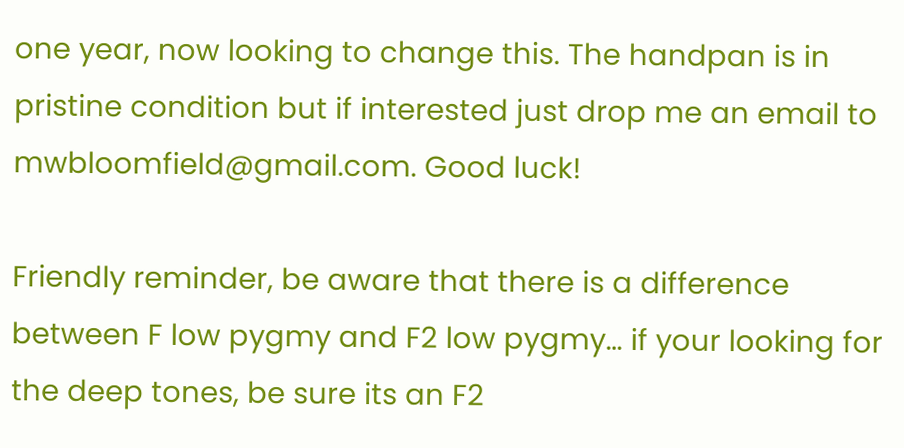one year, now looking to change this. The handpan is in pristine condition but if interested just drop me an email to mwbloomfield@gmail.com. Good luck!

Friendly reminder, be aware that there is a difference between F low pygmy and F2 low pygmy… if your looking for the deep tones, be sure its an F2